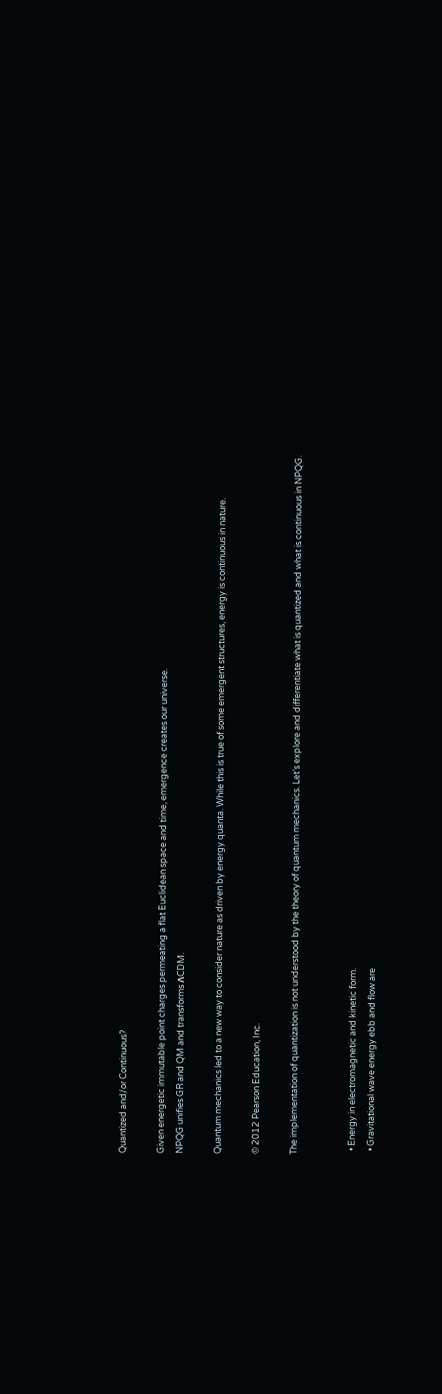Quantized and/or Continuous?

Given energetic immutable point charges permeating a flat Euclidean space and time, emergence creates our universe.
NPQG unifies GR and QM and transforms ΛCDM.

Quantum mechanics led to a new way to consider nature as driven by energy quanta. While this is true of some emergent structures, energy is continuous in nature.

© 2012 Pearson Education, Inc.

The implementation of quantization is not understood by the theory of quantum mechanics. Let’s explore and differentiate what is quantized and what is continuous in NPQG.


  • Energy in electromagnetic and kinetic form.
  • Gravitational wave energy ebb and flow are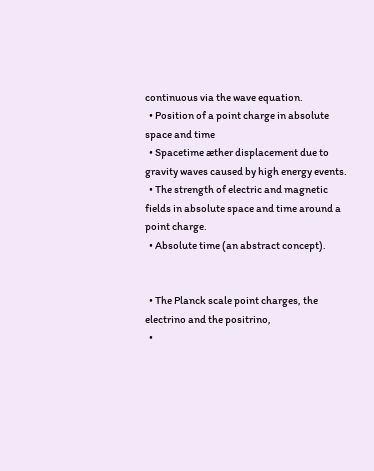continuous via the wave equation.
  • Position of a point charge in absolute space and time
  • Spacetime æther displacement due to gravity waves caused by high energy events.
  • The strength of electric and magnetic fields in absolute space and time around a point charge.
  • Absolute time (an abstract concept).


  • The Planck scale point charges, the electrino and the positrino,
  •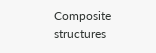Composite structures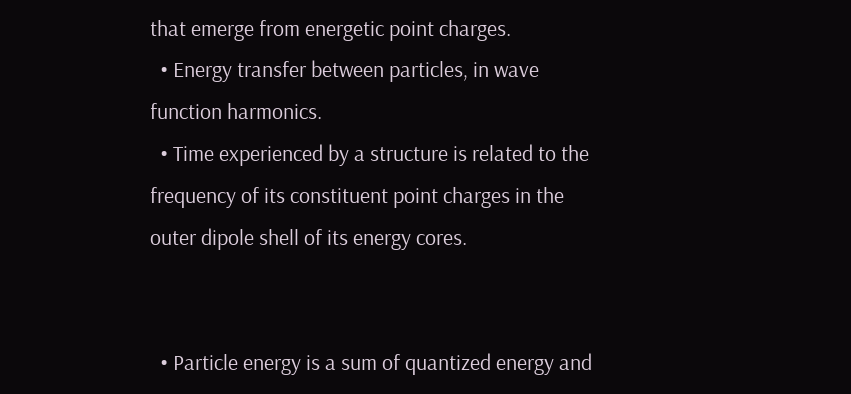that emerge from energetic point charges.
  • Energy transfer between particles, in wave function harmonics.
  • Time experienced by a structure is related to the frequency of its constituent point charges in the outer dipole shell of its energy cores.


  • Particle energy is a sum of quantized energy and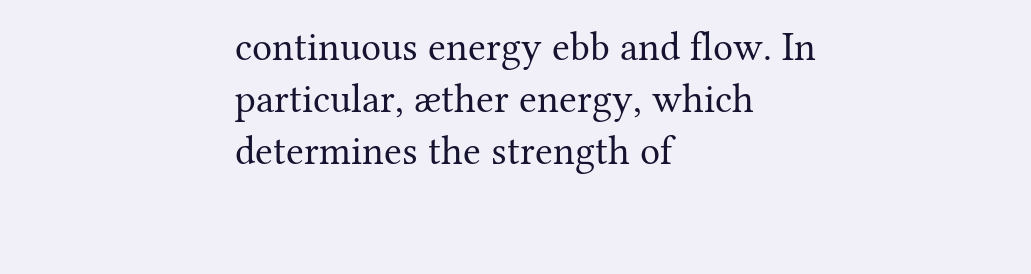continuous energy ebb and flow. In particular, æther energy, which determines the strength of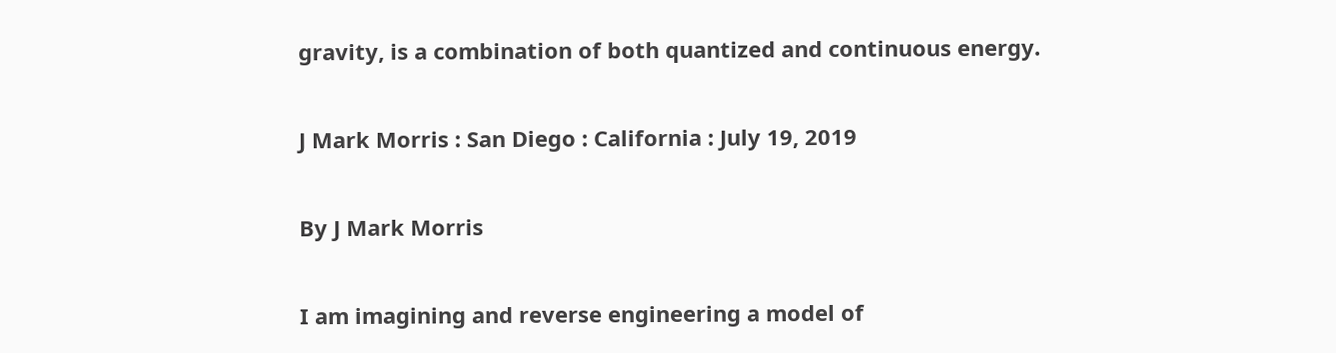gravity, is a combination of both quantized and continuous energy.

J Mark Morris : San Diego : California : July 19, 2019

By J Mark Morris

I am imagining and reverse engineering a model of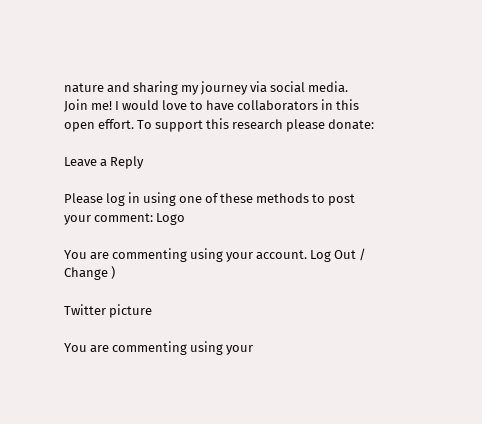nature and sharing my journey via social media. Join me! I would love to have collaborators in this open effort. To support this research please donate:

Leave a Reply

Please log in using one of these methods to post your comment: Logo

You are commenting using your account. Log Out /  Change )

Twitter picture

You are commenting using your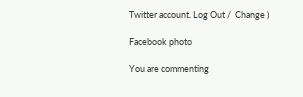Twitter account. Log Out /  Change )

Facebook photo

You are commenting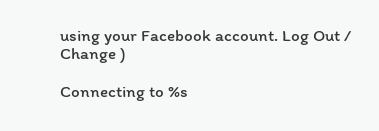using your Facebook account. Log Out /  Change )

Connecting to %s